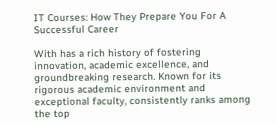IT Courses: How They Prepare You For A Successful Career

With has a rich history of fostering innovation, academic excellence, and groundbreaking research. Known for its rigorous academic environment and exceptional faculty, consistently ranks among the top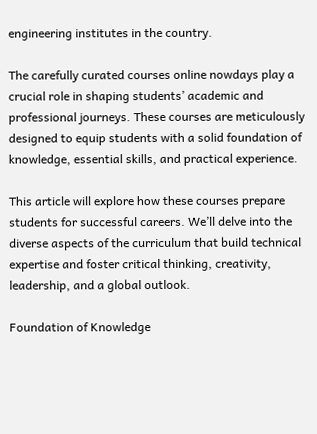engineering institutes in the country.

The carefully curated courses online nowdays play a crucial role in shaping students’ academic and professional journeys. These courses are meticulously designed to equip students with a solid foundation of knowledge, essential skills, and practical experience.

This article will explore how these courses prepare students for successful careers. We’ll delve into the diverse aspects of the curriculum that build technical expertise and foster critical thinking, creativity, leadership, and a global outlook.

Foundation of Knowledge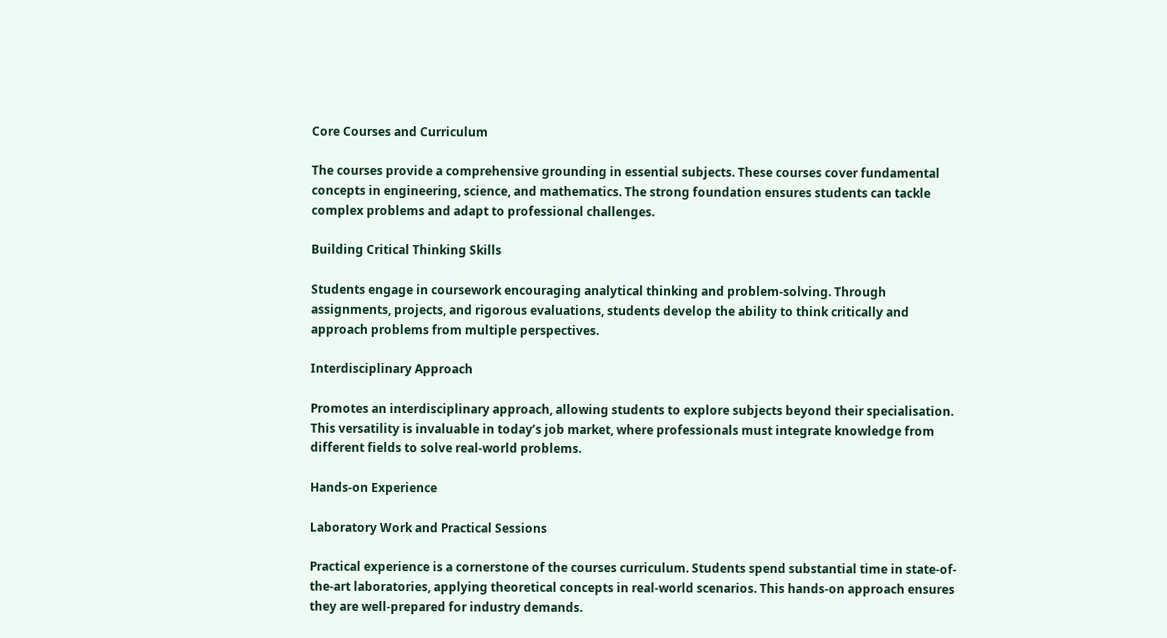Core Courses and Curriculum

The courses provide a comprehensive grounding in essential subjects. These courses cover fundamental concepts in engineering, science, and mathematics. The strong foundation ensures students can tackle complex problems and adapt to professional challenges.

Building Critical Thinking Skills

Students engage in coursework encouraging analytical thinking and problem-solving. Through assignments, projects, and rigorous evaluations, students develop the ability to think critically and approach problems from multiple perspectives.

Interdisciplinary Approach

Promotes an interdisciplinary approach, allowing students to explore subjects beyond their specialisation. This versatility is invaluable in today’s job market, where professionals must integrate knowledge from different fields to solve real-world problems.

Hands-on Experience

Laboratory Work and Practical Sessions

Practical experience is a cornerstone of the courses curriculum. Students spend substantial time in state-of-the-art laboratories, applying theoretical concepts in real-world scenarios. This hands-on approach ensures they are well-prepared for industry demands.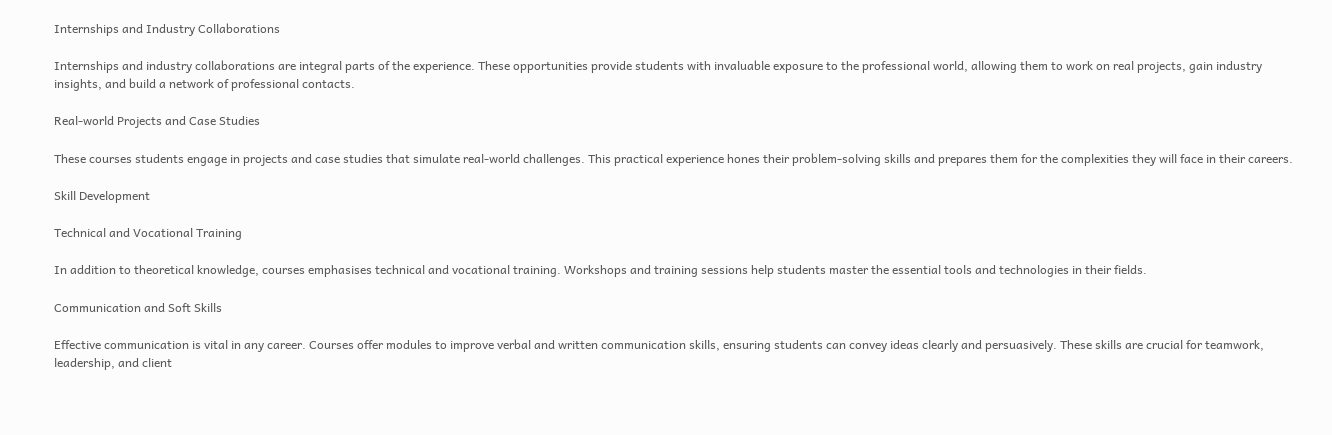Internships and Industry Collaborations

Internships and industry collaborations are integral parts of the experience. These opportunities provide students with invaluable exposure to the professional world, allowing them to work on real projects, gain industry insights, and build a network of professional contacts.

Real-world Projects and Case Studies

These courses students engage in projects and case studies that simulate real-world challenges. This practical experience hones their problem-solving skills and prepares them for the complexities they will face in their careers.

Skill Development

Technical and Vocational Training

In addition to theoretical knowledge, courses emphasises technical and vocational training. Workshops and training sessions help students master the essential tools and technologies in their fields.

Communication and Soft Skills

Effective communication is vital in any career. Courses offer modules to improve verbal and written communication skills, ensuring students can convey ideas clearly and persuasively. These skills are crucial for teamwork, leadership, and client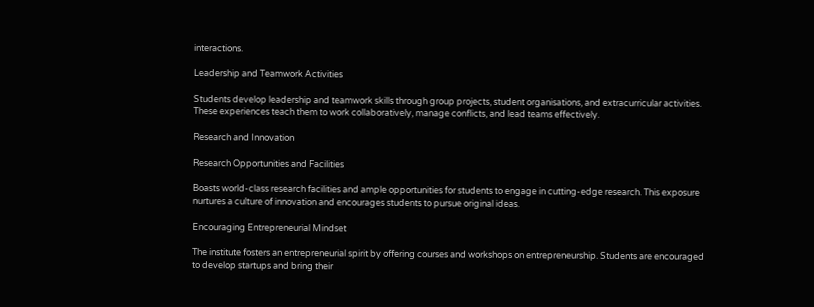interactions.

Leadership and Teamwork Activities

Students develop leadership and teamwork skills through group projects, student organisations, and extracurricular activities. These experiences teach them to work collaboratively, manage conflicts, and lead teams effectively.

Research and Innovation

Research Opportunities and Facilities

Boasts world-class research facilities and ample opportunities for students to engage in cutting-edge research. This exposure nurtures a culture of innovation and encourages students to pursue original ideas.

Encouraging Entrepreneurial Mindset

The institute fosters an entrepreneurial spirit by offering courses and workshops on entrepreneurship. Students are encouraged to develop startups and bring their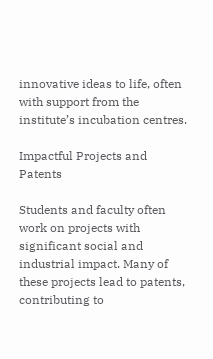innovative ideas to life, often with support from the institute’s incubation centres.

Impactful Projects and Patents

Students and faculty often work on projects with significant social and industrial impact. Many of these projects lead to patents, contributing to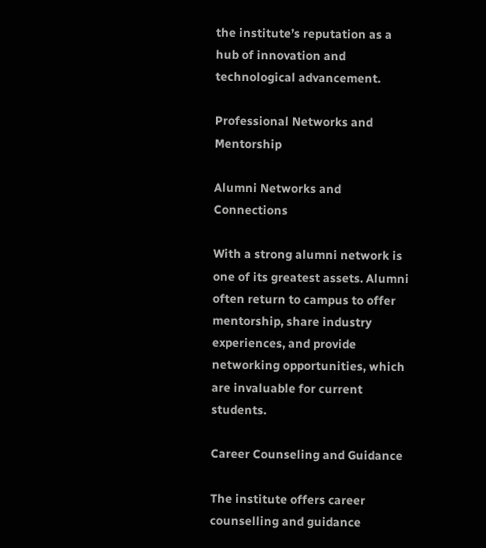the institute’s reputation as a hub of innovation and technological advancement.

Professional Networks and Mentorship

Alumni Networks and Connections

With a strong alumni network is one of its greatest assets. Alumni often return to campus to offer mentorship, share industry experiences, and provide networking opportunities, which are invaluable for current students.

Career Counseling and Guidance

The institute offers career counselling and guidance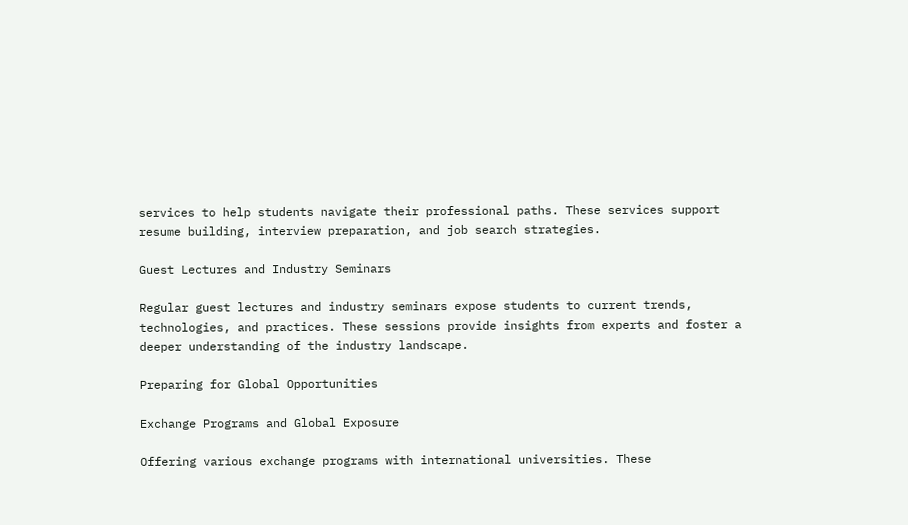services to help students navigate their professional paths. These services support resume building, interview preparation, and job search strategies.

Guest Lectures and Industry Seminars

Regular guest lectures and industry seminars expose students to current trends, technologies, and practices. These sessions provide insights from experts and foster a deeper understanding of the industry landscape.

Preparing for Global Opportunities

Exchange Programs and Global Exposure

Offering various exchange programs with international universities. These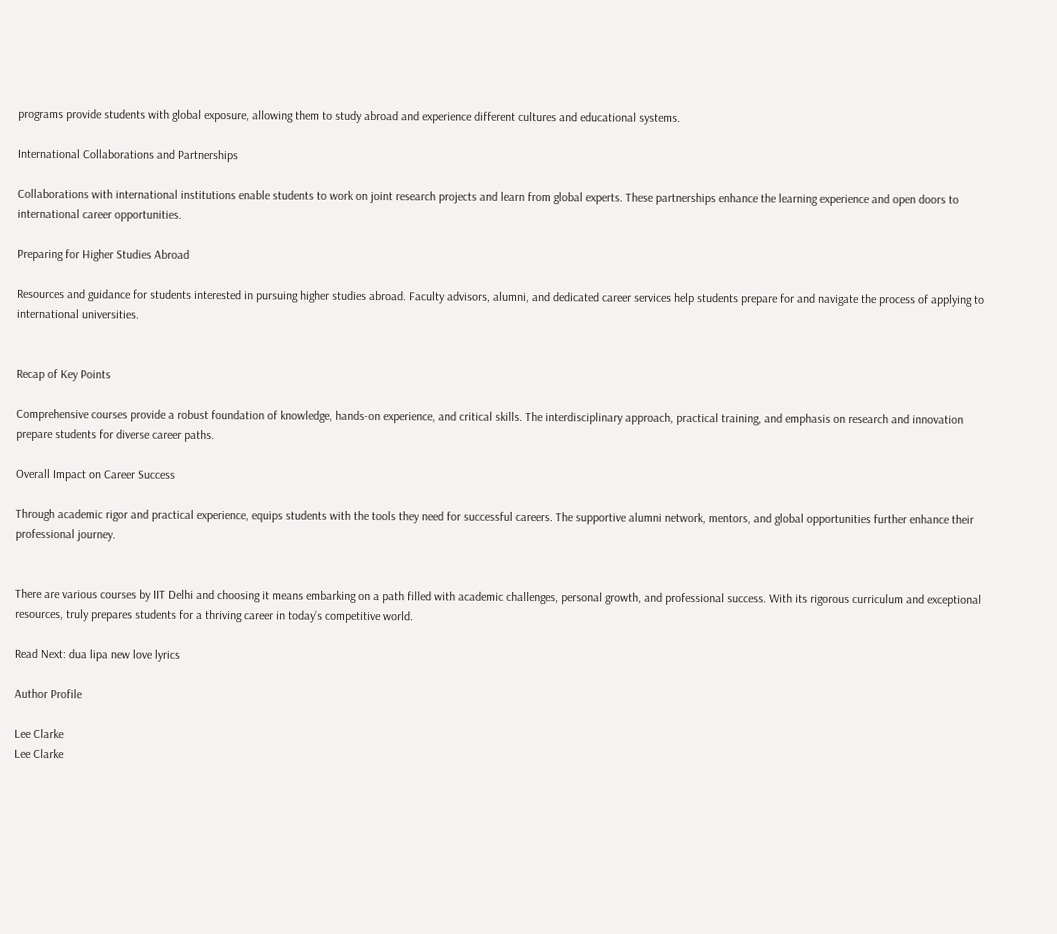programs provide students with global exposure, allowing them to study abroad and experience different cultures and educational systems.

International Collaborations and Partnerships

Collaborations with international institutions enable students to work on joint research projects and learn from global experts. These partnerships enhance the learning experience and open doors to international career opportunities.

Preparing for Higher Studies Abroad

Resources and guidance for students interested in pursuing higher studies abroad. Faculty advisors, alumni, and dedicated career services help students prepare for and navigate the process of applying to international universities.


Recap of Key Points

Comprehensive courses provide a robust foundation of knowledge, hands-on experience, and critical skills. The interdisciplinary approach, practical training, and emphasis on research and innovation prepare students for diverse career paths.

Overall Impact on Career Success

Through academic rigor and practical experience, equips students with the tools they need for successful careers. The supportive alumni network, mentors, and global opportunities further enhance their professional journey.


There are various courses by IIT Delhi and choosing it means embarking on a path filled with academic challenges, personal growth, and professional success. With its rigorous curriculum and exceptional resources, truly prepares students for a thriving career in today’s competitive world.

Read Next: dua lipa new love lyrics

Author Profile

Lee Clarke
Lee Clarke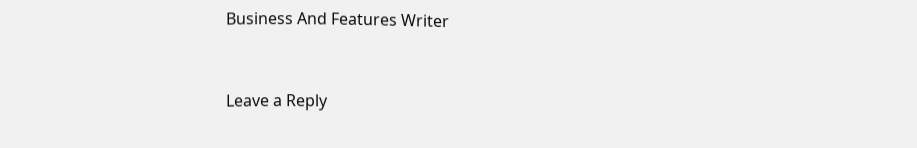Business And Features Writer


Leave a Reply